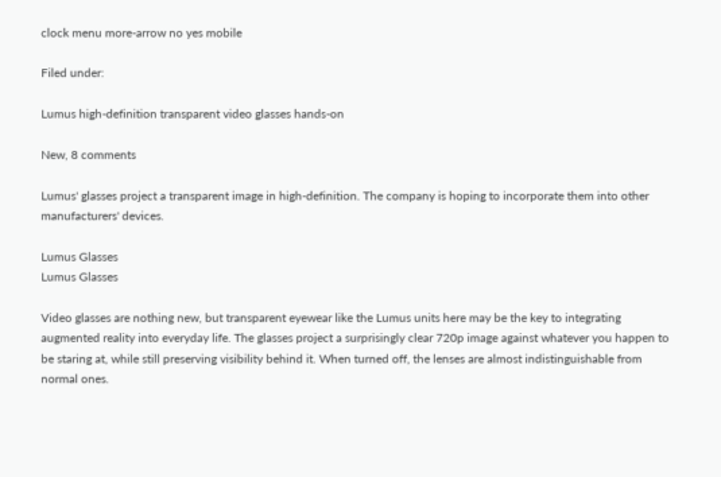clock menu more-arrow no yes mobile

Filed under:

Lumus high-definition transparent video glasses hands-on

New, 8 comments

Lumus' glasses project a transparent image in high-definition. The company is hoping to incorporate them into other manufacturers' devices.

Lumus Glasses
Lumus Glasses

Video glasses are nothing new, but transparent eyewear like the Lumus units here may be the key to integrating augmented reality into everyday life. The glasses project a surprisingly clear 720p image against whatever you happen to be staring at, while still preserving visibility behind it. When turned off, the lenses are almost indistinguishable from normal ones.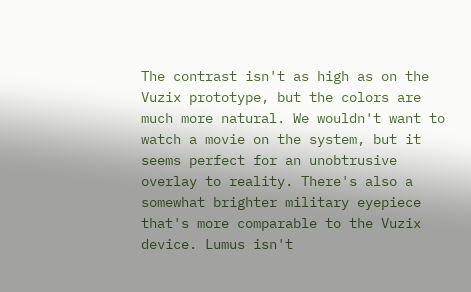The contrast isn't as high as on the Vuzix prototype, but the colors are much more natural. We wouldn't want to watch a movie on the system, but it seems perfect for an unobtrusive overlay to reality. There's also a somewhat brighter military eyepiece that's more comparable to the Vuzix device. Lumus isn't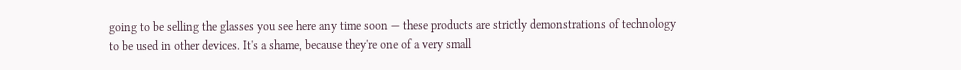going to be selling the glasses you see here any time soon — these products are strictly demonstrations of technology to be used in other devices. It's a shame, because they're one of a very small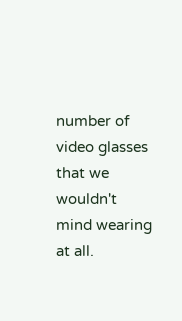number of video glasses that we wouldn't mind wearing at all.